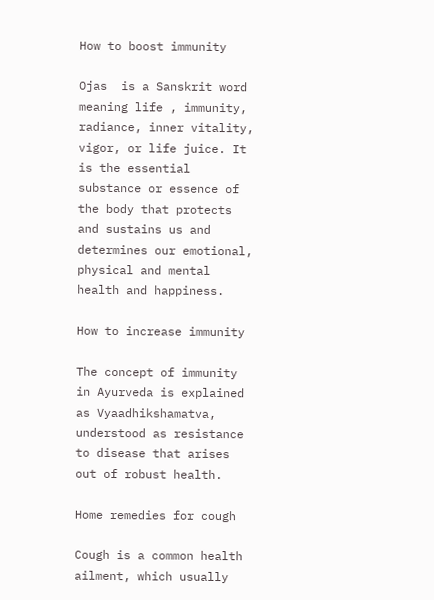How to boost immunity

Ojas  is a Sanskrit word meaning life , immunity, radiance, inner vitality, vigor, or life juice. It is the essential substance or essence of the body that protects and sustains us and determines our emotional, physical and mental health and happiness.

How to increase immunity

The concept of immunity in Ayurveda is explained as Vyaadhikshamatva, understood as resistance to disease that arises out of robust health.

Home remedies for cough

Cough is a common health ailment, which usually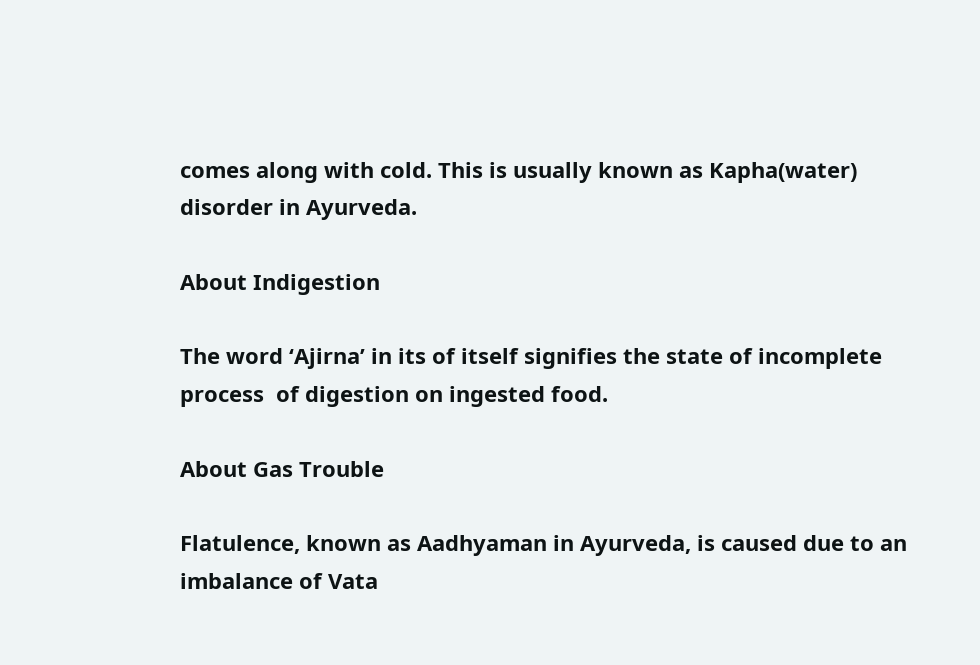comes along with cold. This is usually known as Kapha(water) disorder in Ayurveda.

About Indigestion

The word ‘Ajirna’ in its of itself signifies the state of incomplete process  of digestion on ingested food.

About Gas Trouble

Flatulence, known as Aadhyaman in Ayurveda, is caused due to an imbalance of Vata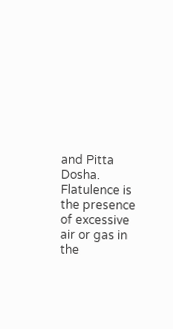and Pitta Dosha. Flatulence is the presence of excessive air or gas in the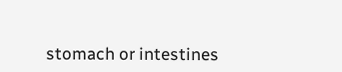stomach or intestines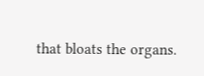that bloats the organs.